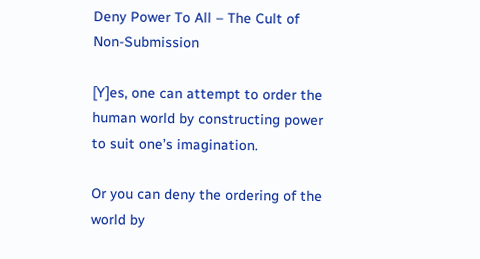Deny Power To All – The Cult of Non-Submission

[Y]es, one can attempt to order the human world by constructing power to suit one’s imagination.

Or you can deny the ordering of the world by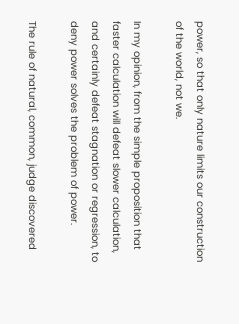power, so that only nature limits our construction of the world, not we.

In my opinion, from the simple proposition that faster calculation will defeat slower calculation, and certainly defeat stagnation or regression, to deny power solves the problem of power.

The rule of natural, common, judge discovered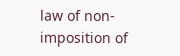law of non-imposition of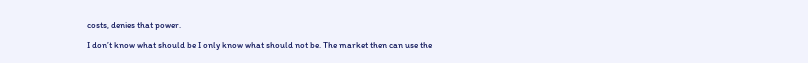costs, denies that power.

I don’t know what should be I only know what should not be. The market then can use the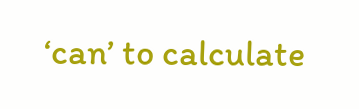‘can’ to calculate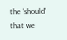the ‘should’ that we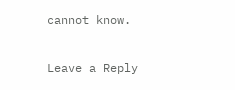cannot know.

Leave a Reply